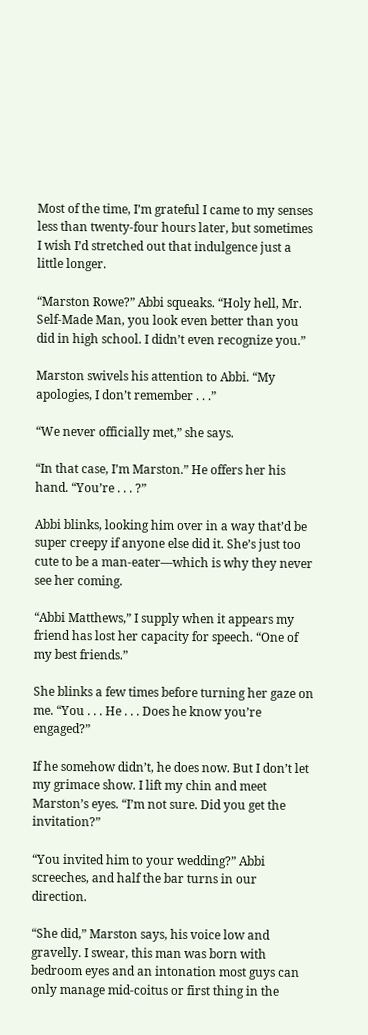Most of the time, I’m grateful I came to my senses less than twenty-four hours later, but sometimes I wish I’d stretched out that indulgence just a little longer.

“Marston Rowe?” Abbi squeaks. “Holy hell, Mr. Self-Made Man, you look even better than you did in high school. I didn’t even recognize you.”

Marston swivels his attention to Abbi. “My apologies, I don’t remember . . .”

“We never officially met,” she says.

“In that case, I’m Marston.” He offers her his hand. “You’re . . . ?”

Abbi blinks, looking him over in a way that’d be super creepy if anyone else did it. She’s just too cute to be a man-eater—which is why they never see her coming.

“Abbi Matthews,” I supply when it appears my friend has lost her capacity for speech. “One of my best friends.”

She blinks a few times before turning her gaze on me. “You . . . He . . . Does he know you’re engaged?”

If he somehow didn’t, he does now. But I don’t let my grimace show. I lift my chin and meet Marston’s eyes. “I’m not sure. Did you get the invitation?”

“You invited him to your wedding?” Abbi screeches, and half the bar turns in our direction.

“She did,” Marston says, his voice low and gravelly. I swear, this man was born with bedroom eyes and an intonation most guys can only manage mid-coitus or first thing in the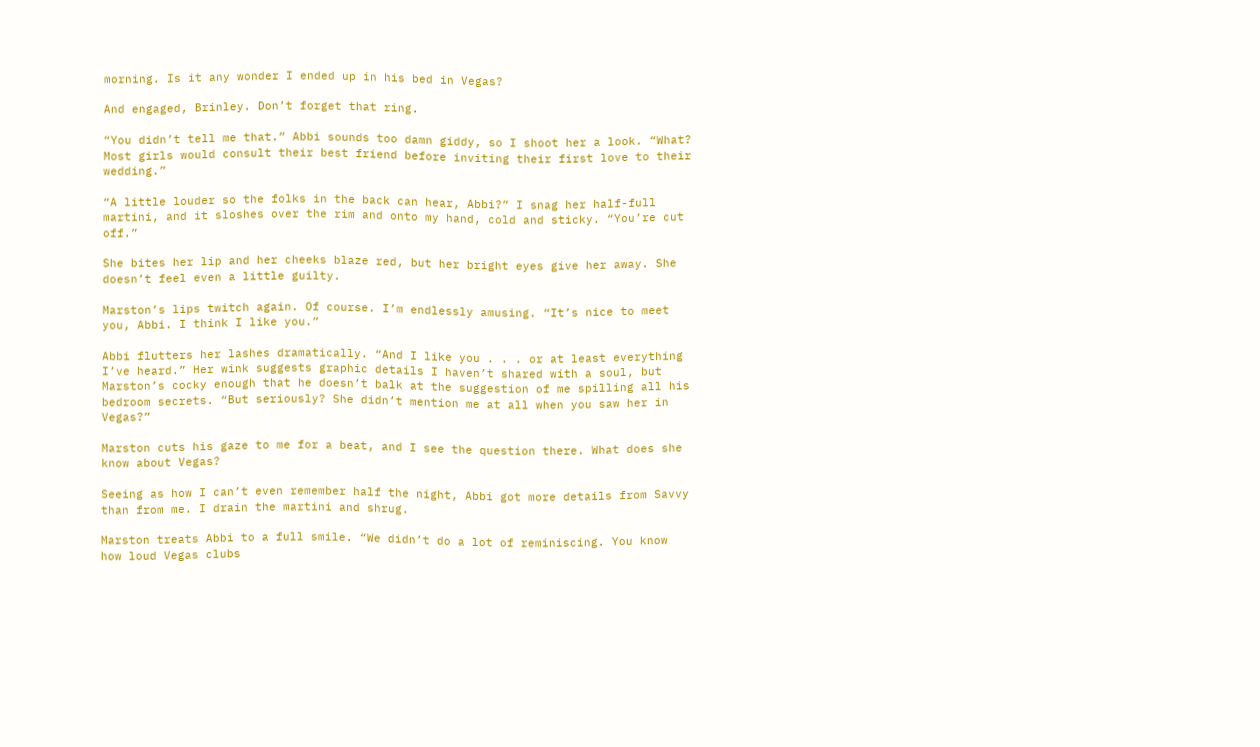morning. Is it any wonder I ended up in his bed in Vegas?

And engaged, Brinley. Don’t forget that ring.

“You didn’t tell me that.” Abbi sounds too damn giddy, so I shoot her a look. “What? Most girls would consult their best friend before inviting their first love to their wedding.”

“A little louder so the folks in the back can hear, Abbi?” I snag her half-full martini, and it sloshes over the rim and onto my hand, cold and sticky. “You’re cut off.”

She bites her lip and her cheeks blaze red, but her bright eyes give her away. She doesn’t feel even a little guilty.

Marston’s lips twitch again. Of course. I’m endlessly amusing. “It’s nice to meet you, Abbi. I think I like you.”

Abbi flutters her lashes dramatically. “And I like you . . . or at least everything I’ve heard.” Her wink suggests graphic details I haven’t shared with a soul, but Marston’s cocky enough that he doesn’t balk at the suggestion of me spilling all his bedroom secrets. “But seriously? She didn’t mention me at all when you saw her in Vegas?”

Marston cuts his gaze to me for a beat, and I see the question there. What does she know about Vegas?

Seeing as how I can’t even remember half the night, Abbi got more details from Savvy than from me. I drain the martini and shrug.

Marston treats Abbi to a full smile. “We didn’t do a lot of reminiscing. You know how loud Vegas clubs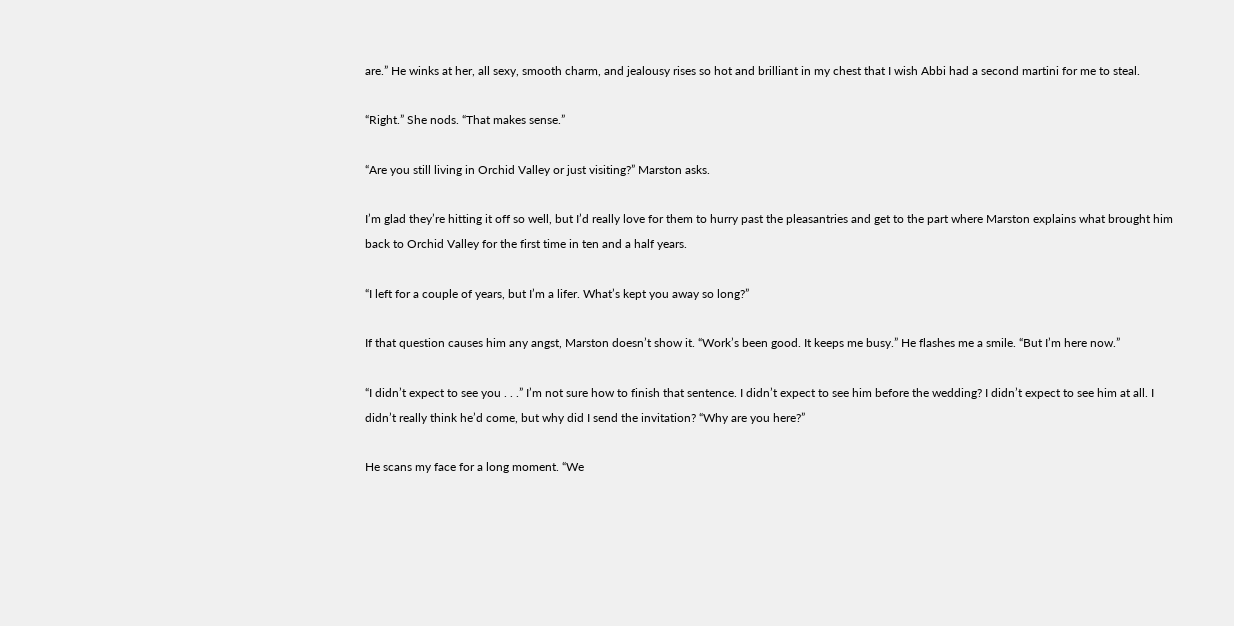are.” He winks at her, all sexy, smooth charm, and jealousy rises so hot and brilliant in my chest that I wish Abbi had a second martini for me to steal.

“Right.” She nods. “That makes sense.”

“Are you still living in Orchid Valley or just visiting?” Marston asks.

I’m glad they’re hitting it off so well, but I’d really love for them to hurry past the pleasantries and get to the part where Marston explains what brought him back to Orchid Valley for the first time in ten and a half years.

“I left for a couple of years, but I’m a lifer. What’s kept you away so long?”

If that question causes him any angst, Marston doesn’t show it. “Work’s been good. It keeps me busy.” He flashes me a smile. “But I’m here now.”

“I didn’t expect to see you . . .” I’m not sure how to finish that sentence. I didn’t expect to see him before the wedding? I didn’t expect to see him at all. I didn’t really think he’d come, but why did I send the invitation? “Why are you here?”

He scans my face for a long moment. “We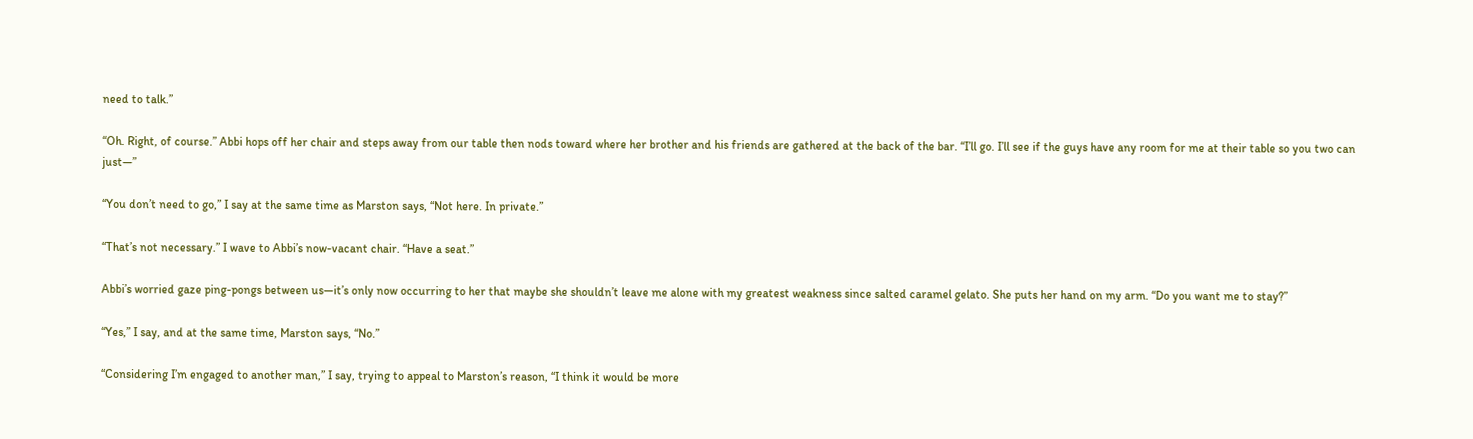need to talk.”

“Oh. Right, of course.” Abbi hops off her chair and steps away from our table then nods toward where her brother and his friends are gathered at the back of the bar. “I’ll go. I’ll see if the guys have any room for me at their table so you two can just—”

“You don’t need to go,” I say at the same time as Marston says, “Not here. In private.”

“That’s not necessary.” I wave to Abbi’s now-vacant chair. “Have a seat.”

Abbi’s worried gaze ping-pongs between us—it’s only now occurring to her that maybe she shouldn’t leave me alone with my greatest weakness since salted caramel gelato. She puts her hand on my arm. “Do you want me to stay?”

“Yes,” I say, and at the same time, Marston says, “No.”

“Considering I’m engaged to another man,” I say, trying to appeal to Marston’s reason, “I think it would be more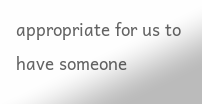appropriate for us to have someone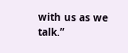with us as we talk.”